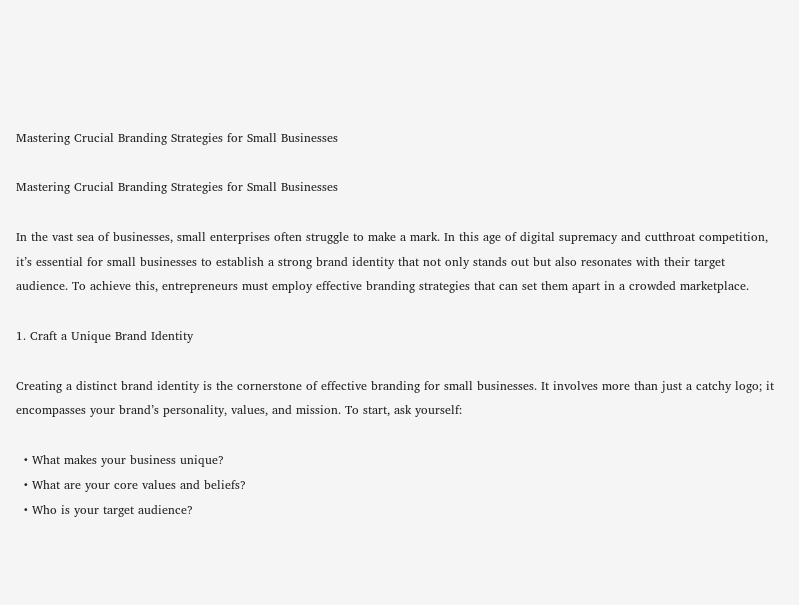Mastering Crucial Branding Strategies for Small Businesses

Mastering Crucial Branding Strategies for Small Businesses

In the vast sea of businesses, small enterprises often struggle to make a mark. In this age of digital supremacy and cutthroat competition, it’s essential for small businesses to establish a strong brand identity that not only stands out but also resonates with their target audience. To achieve this, entrepreneurs must employ effective branding strategies that can set them apart in a crowded marketplace.

1. Craft a Unique Brand Identity

Creating a distinct brand identity is the cornerstone of effective branding for small businesses. It involves more than just a catchy logo; it encompasses your brand’s personality, values, and mission. To start, ask yourself:

  • What makes your business unique?
  • What are your core values and beliefs?
  • Who is your target audience?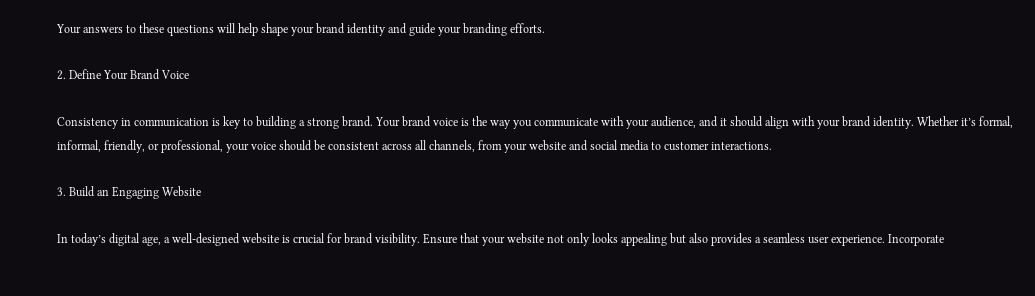Your answers to these questions will help shape your brand identity and guide your branding efforts.

2. Define Your Brand Voice

Consistency in communication is key to building a strong brand. Your brand voice is the way you communicate with your audience, and it should align with your brand identity. Whether it’s formal, informal, friendly, or professional, your voice should be consistent across all channels, from your website and social media to customer interactions.

3. Build an Engaging Website

In today’s digital age, a well-designed website is crucial for brand visibility. Ensure that your website not only looks appealing but also provides a seamless user experience. Incorporate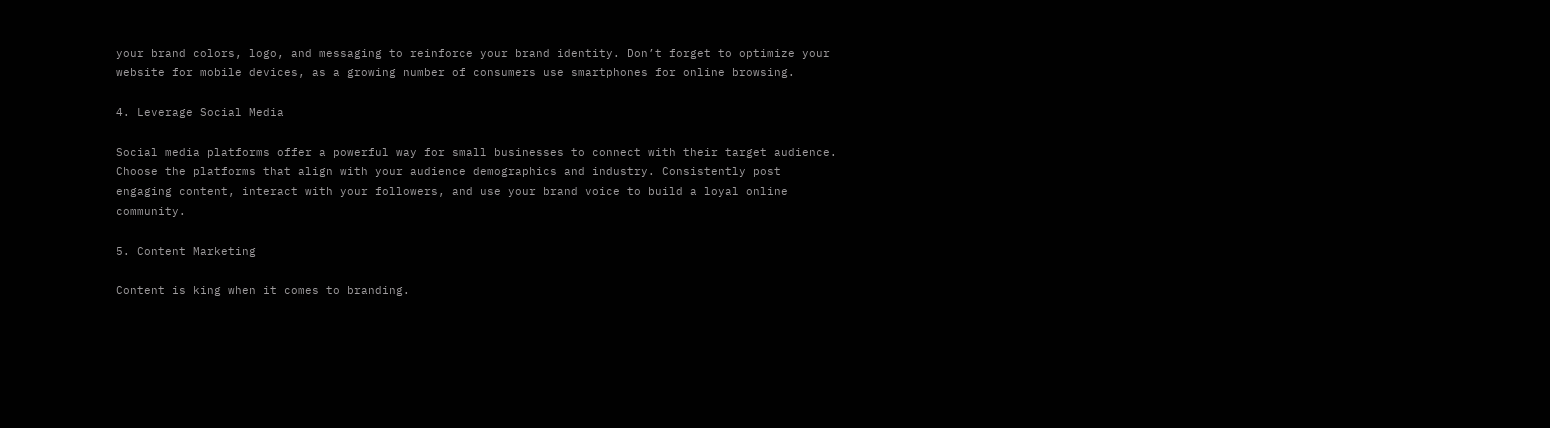your brand colors, logo, and messaging to reinforce your brand identity. Don’t forget to optimize your website for mobile devices, as a growing number of consumers use smartphones for online browsing.

4. Leverage Social Media

Social media platforms offer a powerful way for small businesses to connect with their target audience. Choose the platforms that align with your audience demographics and industry. Consistently post engaging content, interact with your followers, and use your brand voice to build a loyal online community.

5. Content Marketing

Content is king when it comes to branding.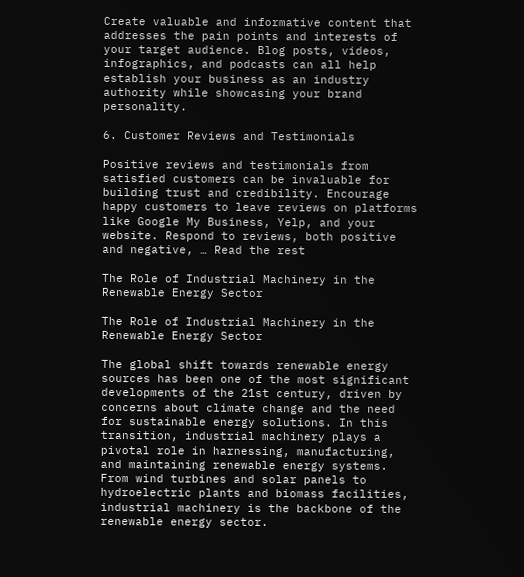Create valuable and informative content that addresses the pain points and interests of your target audience. Blog posts, videos, infographics, and podcasts can all help establish your business as an industry authority while showcasing your brand personality.

6. Customer Reviews and Testimonials

Positive reviews and testimonials from satisfied customers can be invaluable for building trust and credibility. Encourage happy customers to leave reviews on platforms like Google My Business, Yelp, and your website. Respond to reviews, both positive and negative, … Read the rest

The Role of Industrial Machinery in the Renewable Energy Sector

The Role of Industrial Machinery in the Renewable Energy Sector

The global shift towards renewable energy sources has been one of the most significant developments of the 21st century, driven by concerns about climate change and the need for sustainable energy solutions. In this transition, industrial machinery plays a pivotal role in harnessing, manufacturing, and maintaining renewable energy systems. From wind turbines and solar panels to hydroelectric plants and biomass facilities, industrial machinery is the backbone of the renewable energy sector.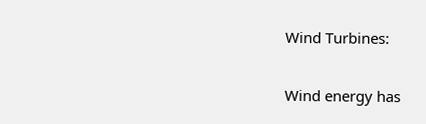Wind Turbines:

Wind energy has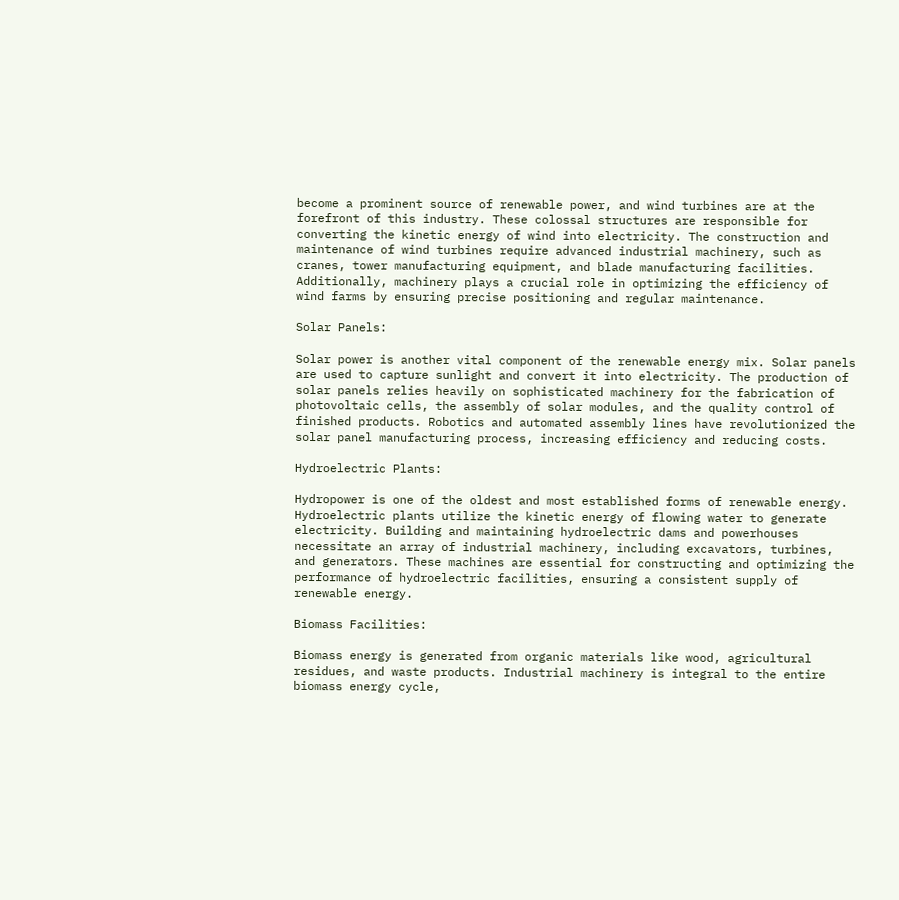become a prominent source of renewable power, and wind turbines are at the forefront of this industry. These colossal structures are responsible for converting the kinetic energy of wind into electricity. The construction and maintenance of wind turbines require advanced industrial machinery, such as cranes, tower manufacturing equipment, and blade manufacturing facilities. Additionally, machinery plays a crucial role in optimizing the efficiency of wind farms by ensuring precise positioning and regular maintenance.

Solar Panels:

Solar power is another vital component of the renewable energy mix. Solar panels are used to capture sunlight and convert it into electricity. The production of solar panels relies heavily on sophisticated machinery for the fabrication of photovoltaic cells, the assembly of solar modules, and the quality control of finished products. Robotics and automated assembly lines have revolutionized the solar panel manufacturing process, increasing efficiency and reducing costs.

Hydroelectric Plants:

Hydropower is one of the oldest and most established forms of renewable energy. Hydroelectric plants utilize the kinetic energy of flowing water to generate electricity. Building and maintaining hydroelectric dams and powerhouses necessitate an array of industrial machinery, including excavators, turbines, and generators. These machines are essential for constructing and optimizing the performance of hydroelectric facilities, ensuring a consistent supply of renewable energy.

Biomass Facilities:

Biomass energy is generated from organic materials like wood, agricultural residues, and waste products. Industrial machinery is integral to the entire biomass energy cycle,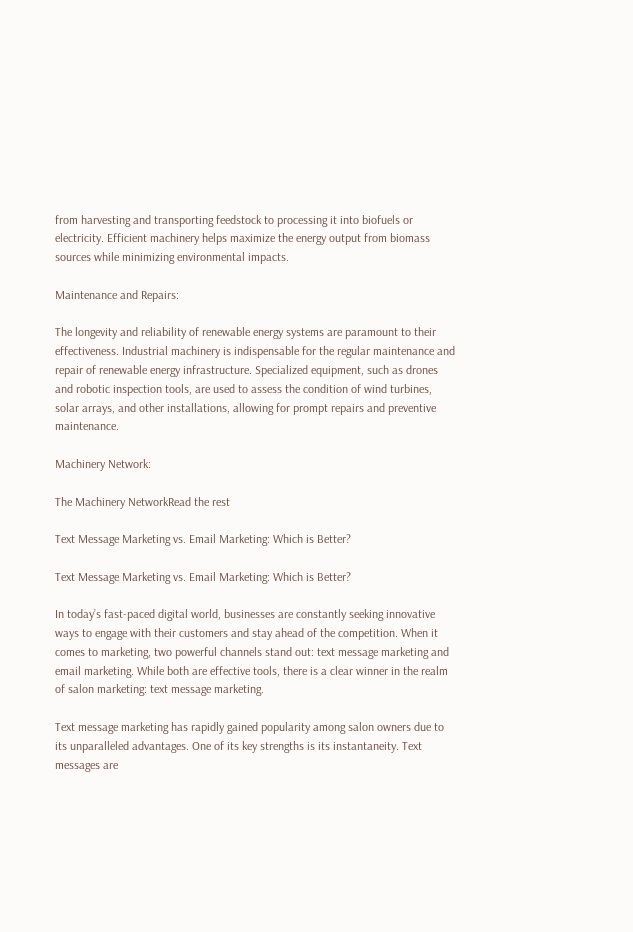from harvesting and transporting feedstock to processing it into biofuels or electricity. Efficient machinery helps maximize the energy output from biomass sources while minimizing environmental impacts.

Maintenance and Repairs:

The longevity and reliability of renewable energy systems are paramount to their effectiveness. Industrial machinery is indispensable for the regular maintenance and repair of renewable energy infrastructure. Specialized equipment, such as drones and robotic inspection tools, are used to assess the condition of wind turbines, solar arrays, and other installations, allowing for prompt repairs and preventive maintenance.

Machinery Network:

The Machinery NetworkRead the rest

Text Message Marketing vs. Email Marketing: Which is Better?

Text Message Marketing vs. Email Marketing: Which is Better?

In today’s fast-paced digital world, businesses are constantly seeking innovative ways to engage with their customers and stay ahead of the competition. When it comes to marketing, two powerful channels stand out: text message marketing and email marketing. While both are effective tools, there is a clear winner in the realm of salon marketing: text message marketing.

Text message marketing has rapidly gained popularity among salon owners due to its unparalleled advantages. One of its key strengths is its instantaneity. Text messages are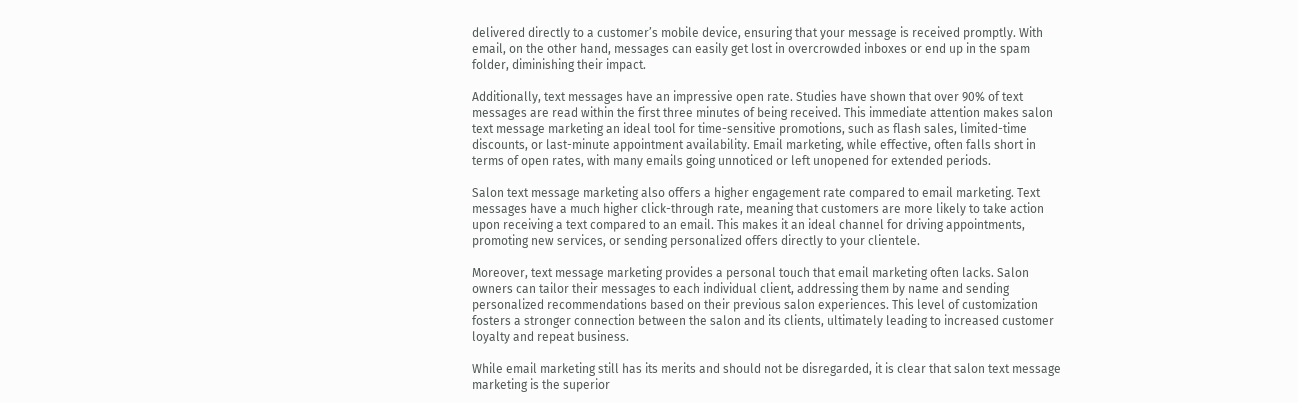delivered directly to a customer’s mobile device, ensuring that your message is received promptly. With email, on the other hand, messages can easily get lost in overcrowded inboxes or end up in the spam folder, diminishing their impact.

Additionally, text messages have an impressive open rate. Studies have shown that over 90% of text messages are read within the first three minutes of being received. This immediate attention makes salon text message marketing an ideal tool for time-sensitive promotions, such as flash sales, limited-time discounts, or last-minute appointment availability. Email marketing, while effective, often falls short in terms of open rates, with many emails going unnoticed or left unopened for extended periods.

Salon text message marketing also offers a higher engagement rate compared to email marketing. Text messages have a much higher click-through rate, meaning that customers are more likely to take action upon receiving a text compared to an email. This makes it an ideal channel for driving appointments, promoting new services, or sending personalized offers directly to your clientele.

Moreover, text message marketing provides a personal touch that email marketing often lacks. Salon owners can tailor their messages to each individual client, addressing them by name and sending personalized recommendations based on their previous salon experiences. This level of customization fosters a stronger connection between the salon and its clients, ultimately leading to increased customer loyalty and repeat business.

While email marketing still has its merits and should not be disregarded, it is clear that salon text message marketing is the superior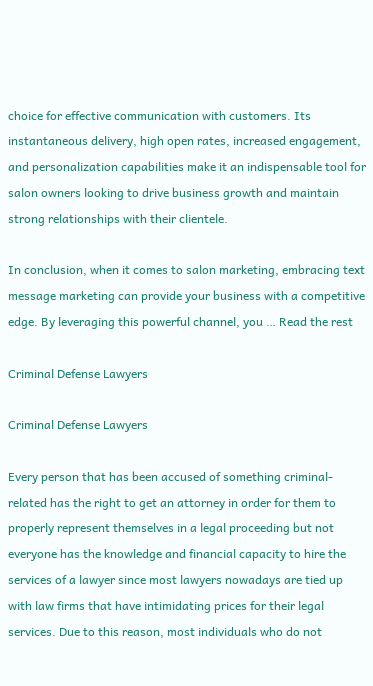choice for effective communication with customers. Its instantaneous delivery, high open rates, increased engagement, and personalization capabilities make it an indispensable tool for salon owners looking to drive business growth and maintain strong relationships with their clientele.

In conclusion, when it comes to salon marketing, embracing text message marketing can provide your business with a competitive edge. By leveraging this powerful channel, you … Read the rest

Criminal Defense Lawyers

Criminal Defense Lawyers

Every person that has been accused of something criminal-related has the right to get an attorney in order for them to properly represent themselves in a legal proceeding but not everyone has the knowledge and financial capacity to hire the services of a lawyer since most lawyers nowadays are tied up with law firms that have intimidating prices for their legal services. Due to this reason, most individuals who do not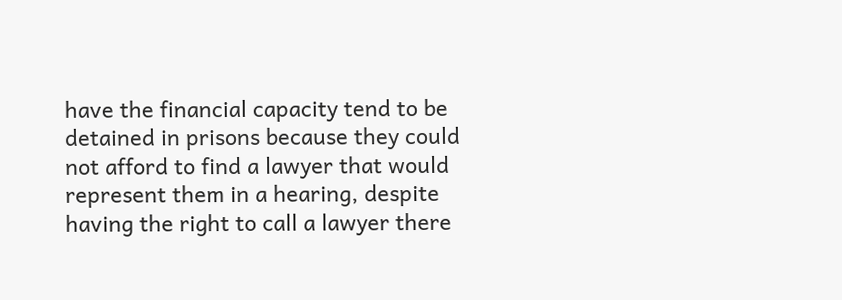have the financial capacity tend to be detained in prisons because they could not afford to find a lawyer that would represent them in a hearing, despite having the right to call a lawyer there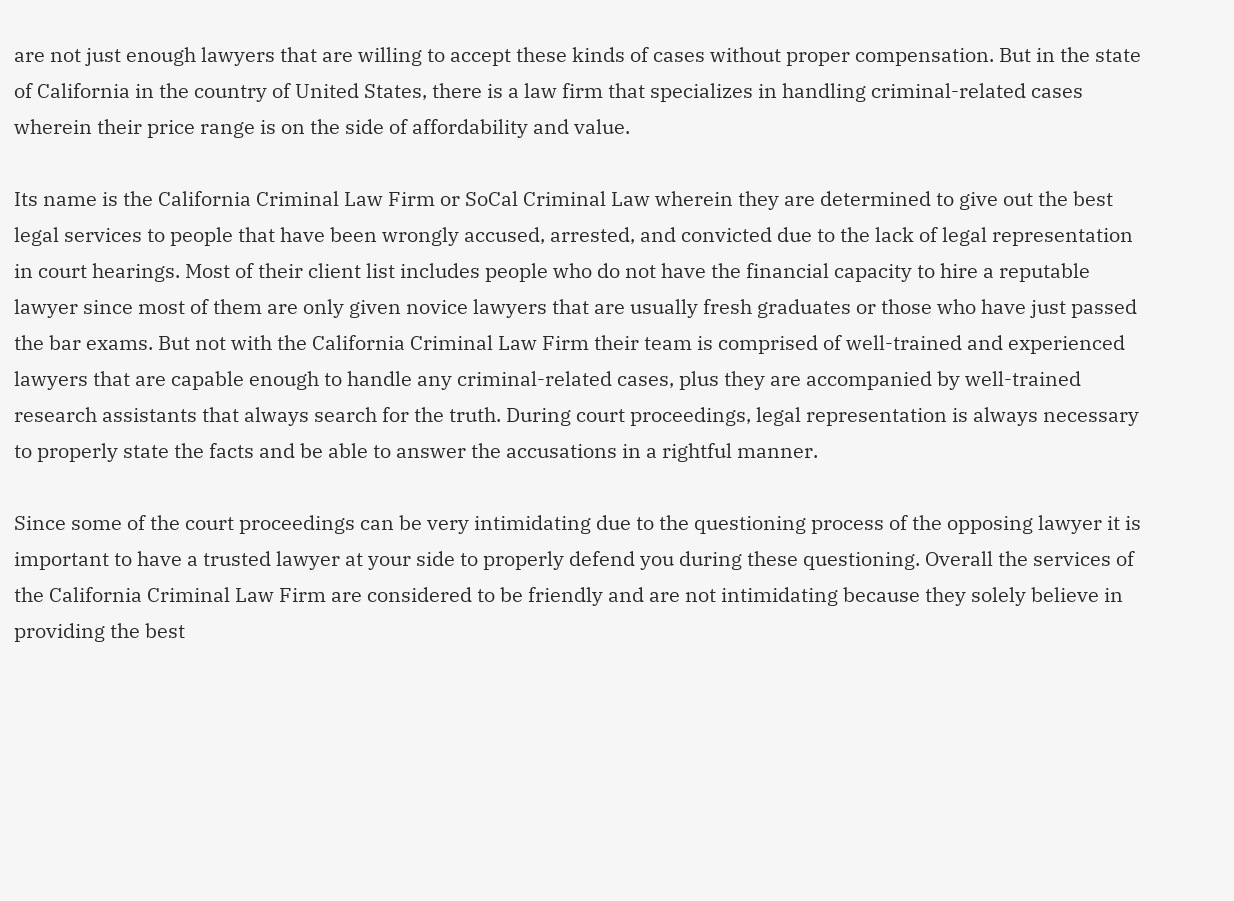are not just enough lawyers that are willing to accept these kinds of cases without proper compensation. But in the state of California in the country of United States, there is a law firm that specializes in handling criminal-related cases wherein their price range is on the side of affordability and value.

Its name is the California Criminal Law Firm or SoCal Criminal Law wherein they are determined to give out the best legal services to people that have been wrongly accused, arrested, and convicted due to the lack of legal representation in court hearings. Most of their client list includes people who do not have the financial capacity to hire a reputable lawyer since most of them are only given novice lawyers that are usually fresh graduates or those who have just passed the bar exams. But not with the California Criminal Law Firm their team is comprised of well-trained and experienced lawyers that are capable enough to handle any criminal-related cases, plus they are accompanied by well-trained research assistants that always search for the truth. During court proceedings, legal representation is always necessary to properly state the facts and be able to answer the accusations in a rightful manner.

Since some of the court proceedings can be very intimidating due to the questioning process of the opposing lawyer it is important to have a trusted lawyer at your side to properly defend you during these questioning. Overall the services of the California Criminal Law Firm are considered to be friendly and are not intimidating because they solely believe in providing the best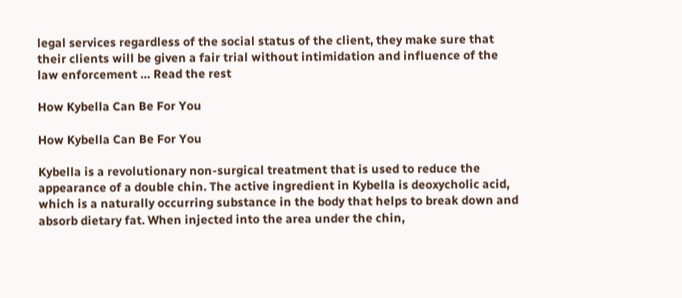legal services regardless of the social status of the client, they make sure that their clients will be given a fair trial without intimidation and influence of the law enforcement … Read the rest

How Kybella Can Be For You

How Kybella Can Be For You

Kybella is a revolutionary non-surgical treatment that is used to reduce the appearance of a double chin. The active ingredient in Kybella is deoxycholic acid, which is a naturally occurring substance in the body that helps to break down and absorb dietary fat. When injected into the area under the chin,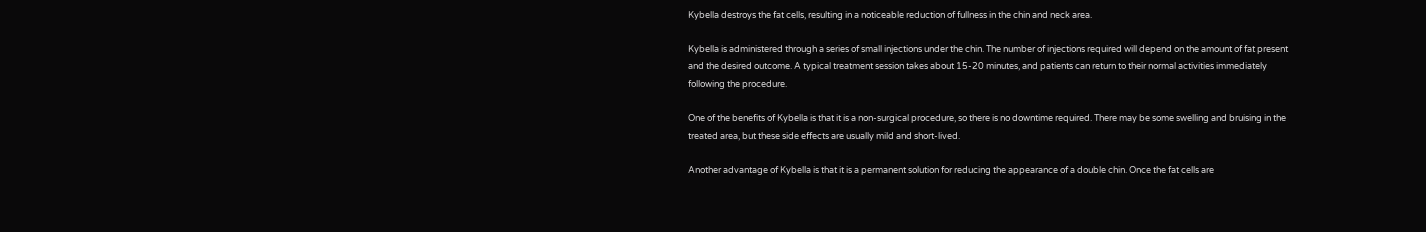Kybella destroys the fat cells, resulting in a noticeable reduction of fullness in the chin and neck area.

Kybella is administered through a series of small injections under the chin. The number of injections required will depend on the amount of fat present and the desired outcome. A typical treatment session takes about 15-20 minutes, and patients can return to their normal activities immediately following the procedure.

One of the benefits of Kybella is that it is a non-surgical procedure, so there is no downtime required. There may be some swelling and bruising in the treated area, but these side effects are usually mild and short-lived.

Another advantage of Kybella is that it is a permanent solution for reducing the appearance of a double chin. Once the fat cells are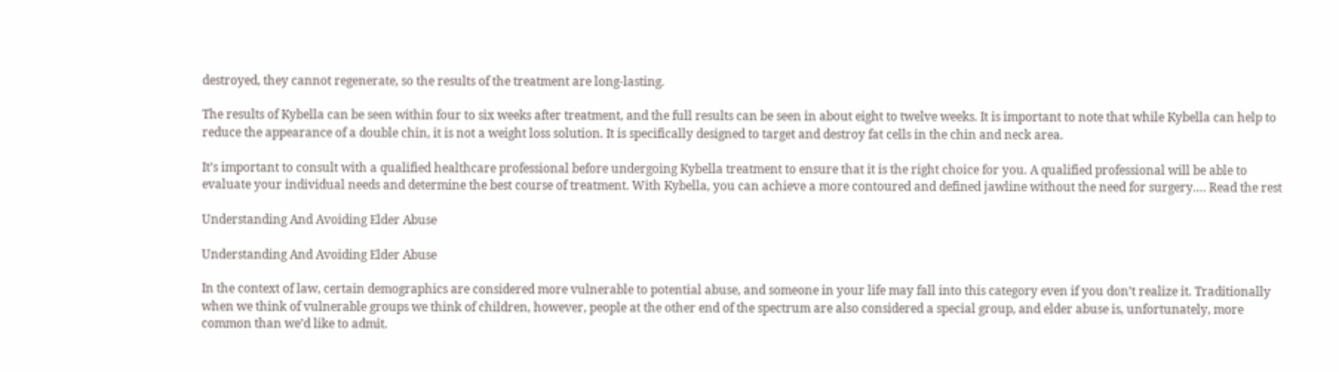destroyed, they cannot regenerate, so the results of the treatment are long-lasting.

The results of Kybella can be seen within four to six weeks after treatment, and the full results can be seen in about eight to twelve weeks. It is important to note that while Kybella can help to reduce the appearance of a double chin, it is not a weight loss solution. It is specifically designed to target and destroy fat cells in the chin and neck area.

It’s important to consult with a qualified healthcare professional before undergoing Kybella treatment to ensure that it is the right choice for you. A qualified professional will be able to evaluate your individual needs and determine the best course of treatment. With Kybella, you can achieve a more contoured and defined jawline without the need for surgery.… Read the rest

Understanding And Avoiding Elder Abuse

Understanding And Avoiding Elder Abuse

In the context of law, certain demographics are considered more vulnerable to potential abuse, and someone in your life may fall into this category even if you don’t realize it. Traditionally when we think of vulnerable groups we think of children, however, people at the other end of the spectrum are also considered a special group, and elder abuse is, unfortunately, more common than we’d like to admit.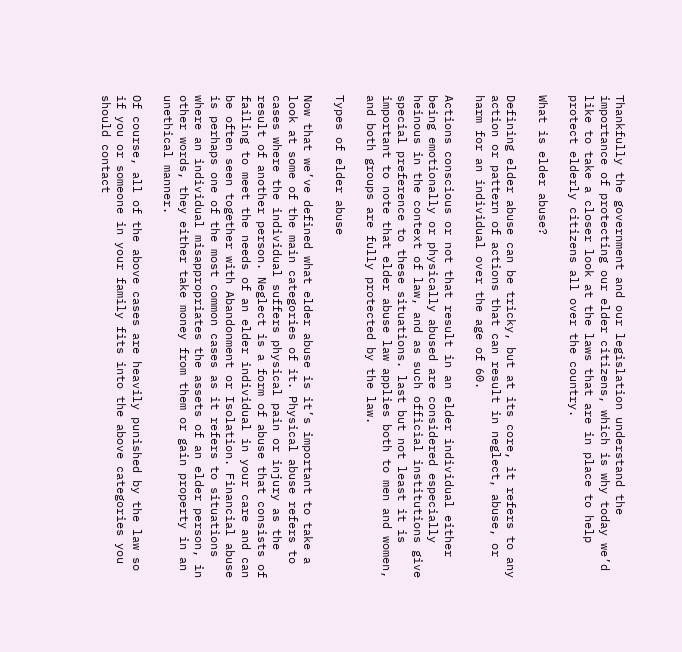Thankfully the government and our legislation understand the importance of protecting our elder citizens, which is why today we’d like to take a closer look at the laws that are in place to help protect elderly citizens all over the country.

What is elder abuse?

Defining elder abuse can be tricky, but at its core, it refers to any action or pattern of actions that can result in neglect, abuse, or harm for an individual over the age of 60.

Actions conscious or not that result in an elder individual either being emotionally or physically abused are considered especially heinous in the context of law, and as such official institutions give special preference to these situations. last but not least it is important to note that elder abuse law applies both to men and women, and both groups are fully protected by the law.

Types of elder abuse

Now that we’ve defined what elder abuse is it’s important to take a look at some of the main categories of it. Physical abuse refers to cases where the individual suffers physical pain or injury as the result of another person. Neglect is a form of abuse that consists of failing to meet the needs of an elder individual in your care and can be often seen together with Abandonment or Isolation. Financial abuse is perhaps one of the most common cases as it refers to situations where an individual misappropriates the assets of an elder person, in other words, they either take money from them or gain property in an unethical manner.

Of course, all of the above cases are heavily punished by the law so if you or someone in your family fits into the above categories you should contact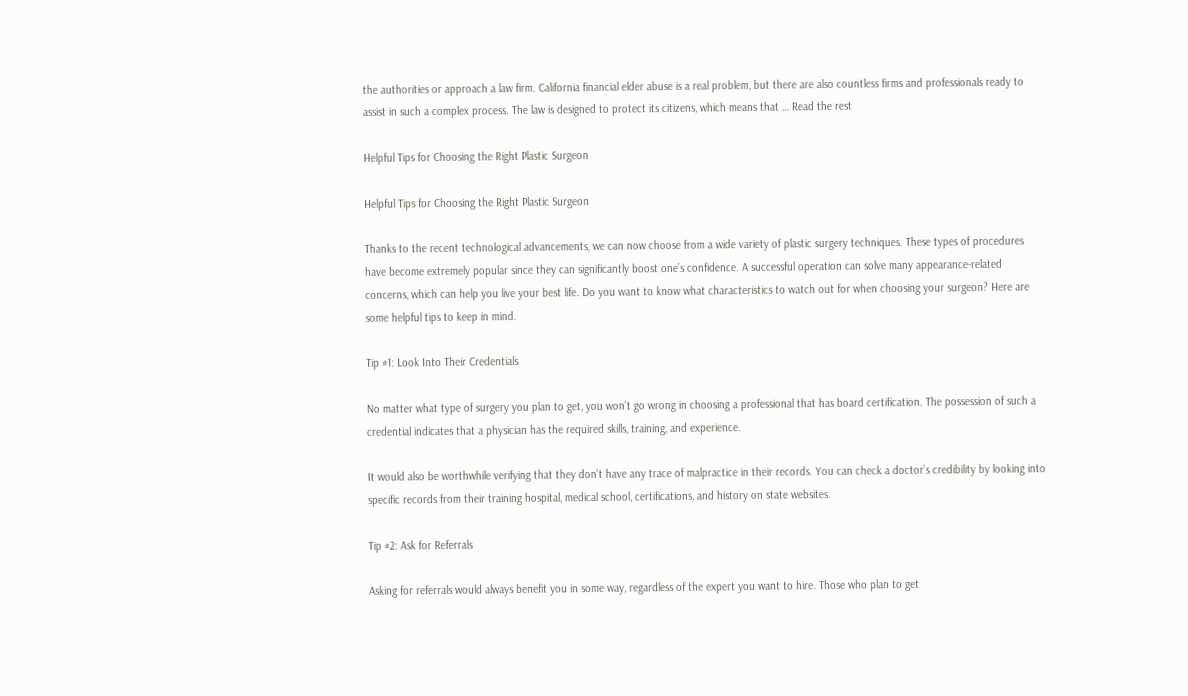the authorities or approach a law firm. California financial elder abuse is a real problem, but there are also countless firms and professionals ready to assist in such a complex process. The law is designed to protect its citizens, which means that … Read the rest

Helpful Tips for Choosing the Right Plastic Surgeon

Helpful Tips for Choosing the Right Plastic Surgeon

Thanks to the recent technological advancements, we can now choose from a wide variety of plastic surgery techniques. These types of procedures have become extremely popular since they can significantly boost one’s confidence. A successful operation can solve many appearance-related concerns, which can help you live your best life. Do you want to know what characteristics to watch out for when choosing your surgeon? Here are some helpful tips to keep in mind.

Tip #1: Look Into Their Credentials

No matter what type of surgery you plan to get, you won’t go wrong in choosing a professional that has board certification. The possession of such a credential indicates that a physician has the required skills, training, and experience.

It would also be worthwhile verifying that they don’t have any trace of malpractice in their records. You can check a doctor’s credibility by looking into specific records from their training hospital, medical school, certifications, and history on state websites.

Tip #2: Ask for Referrals

Asking for referrals would always benefit you in some way, regardless of the expert you want to hire. Those who plan to get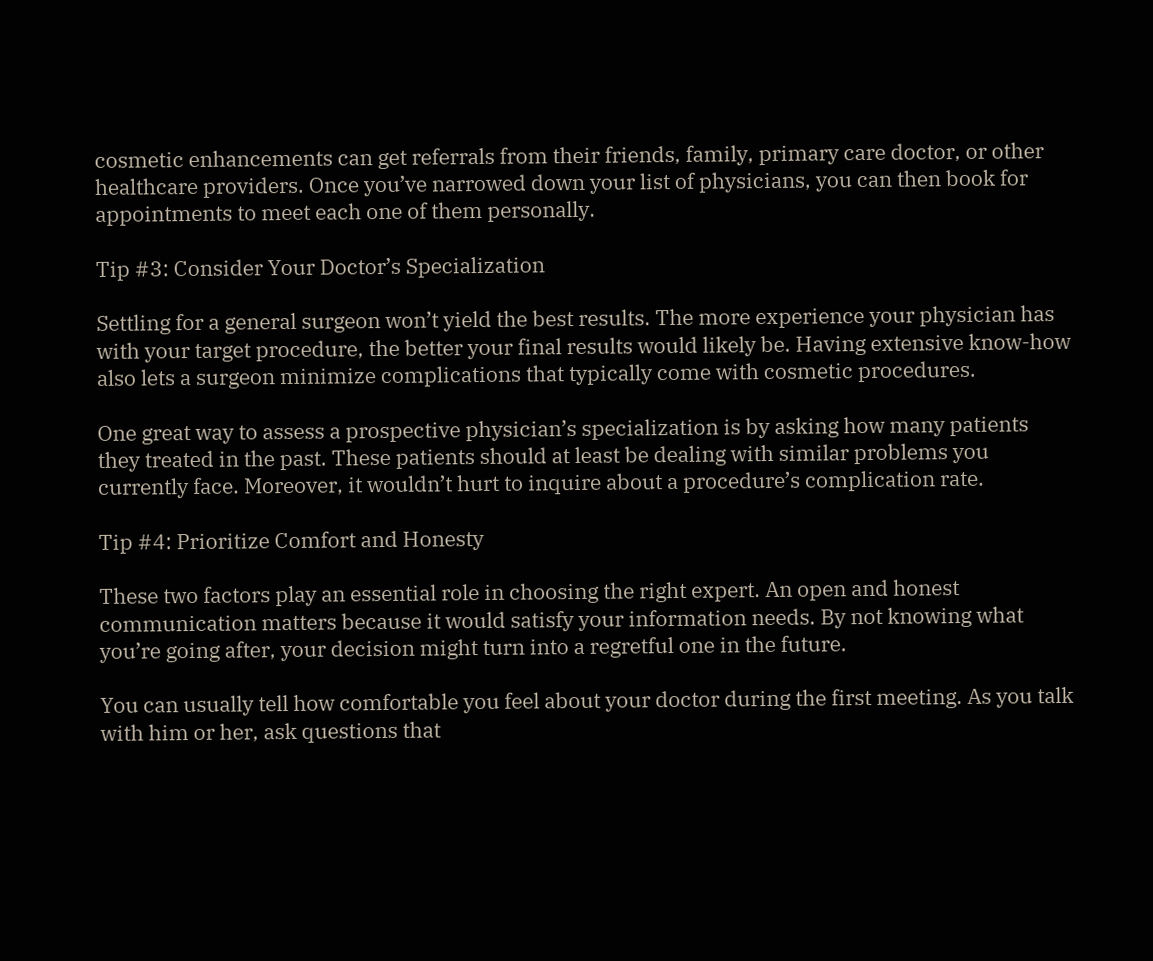cosmetic enhancements can get referrals from their friends, family, primary care doctor, or other healthcare providers. Once you’ve narrowed down your list of physicians, you can then book for appointments to meet each one of them personally.

Tip #3: Consider Your Doctor’s Specialization

Settling for a general surgeon won’t yield the best results. The more experience your physician has with your target procedure, the better your final results would likely be. Having extensive know-how also lets a surgeon minimize complications that typically come with cosmetic procedures.

One great way to assess a prospective physician’s specialization is by asking how many patients they treated in the past. These patients should at least be dealing with similar problems you currently face. Moreover, it wouldn’t hurt to inquire about a procedure’s complication rate.

Tip #4: Prioritize Comfort and Honesty

These two factors play an essential role in choosing the right expert. An open and honest communication matters because it would satisfy your information needs. By not knowing what you’re going after, your decision might turn into a regretful one in the future.

You can usually tell how comfortable you feel about your doctor during the first meeting. As you talk with him or her, ask questions that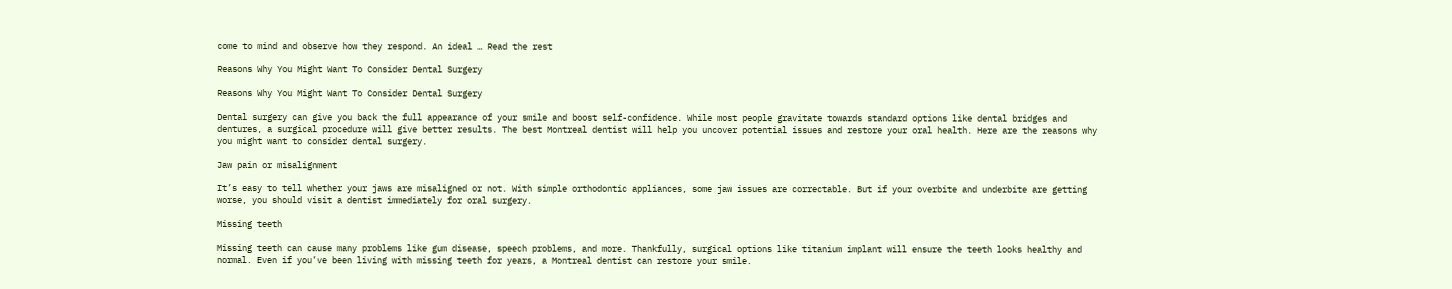come to mind and observe how they respond. An ideal … Read the rest

Reasons Why You Might Want To Consider Dental Surgery

Reasons Why You Might Want To Consider Dental Surgery

Dental surgery can give you back the full appearance of your smile and boost self-confidence. While most people gravitate towards standard options like dental bridges and dentures, a surgical procedure will give better results. The best Montreal dentist will help you uncover potential issues and restore your oral health. Here are the reasons why you might want to consider dental surgery.

Jaw pain or misalignment

It’s easy to tell whether your jaws are misaligned or not. With simple orthodontic appliances, some jaw issues are correctable. But if your overbite and underbite are getting worse, you should visit a dentist immediately for oral surgery.

Missing teeth

Missing teeth can cause many problems like gum disease, speech problems, and more. Thankfully, surgical options like titanium implant will ensure the teeth looks healthy and normal. Even if you’ve been living with missing teeth for years, a Montreal dentist can restore your smile.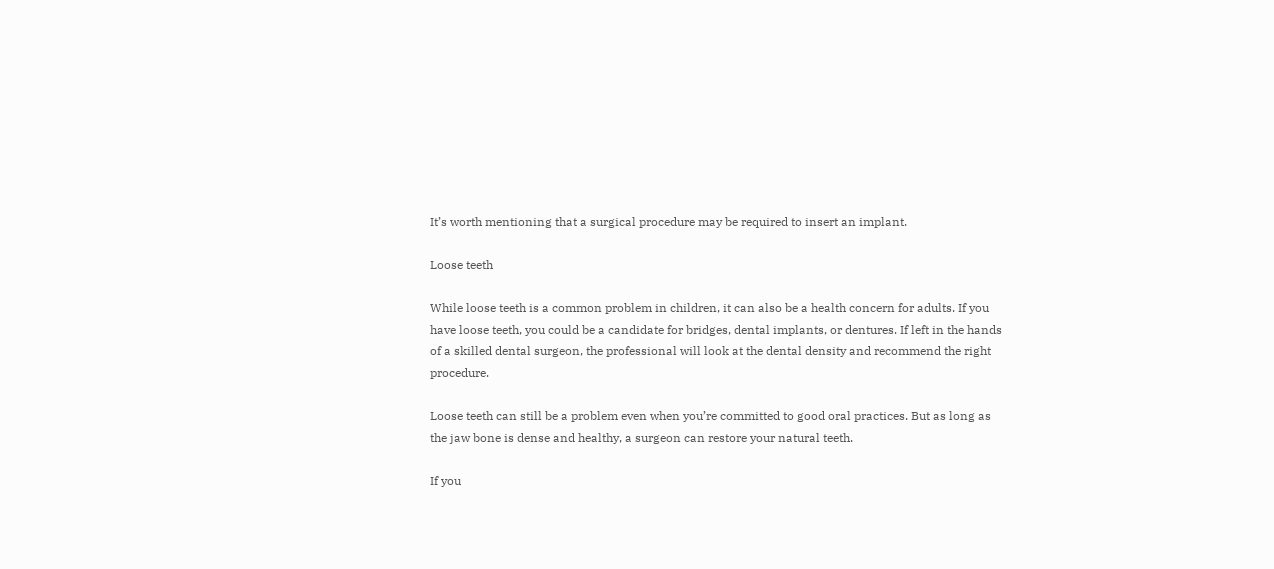It’s worth mentioning that a surgical procedure may be required to insert an implant.

Loose teeth

While loose teeth is a common problem in children, it can also be a health concern for adults. If you have loose teeth, you could be a candidate for bridges, dental implants, or dentures. If left in the hands of a skilled dental surgeon, the professional will look at the dental density and recommend the right procedure.

Loose teeth can still be a problem even when you’re committed to good oral practices. But as long as the jaw bone is dense and healthy, a surgeon can restore your natural teeth.

If you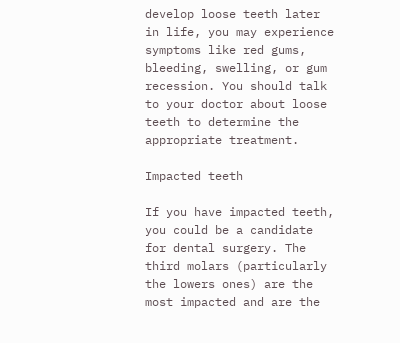develop loose teeth later in life, you may experience symptoms like red gums, bleeding, swelling, or gum recession. You should talk to your doctor about loose teeth to determine the appropriate treatment.

Impacted teeth

If you have impacted teeth, you could be a candidate for dental surgery. The third molars (particularly the lowers ones) are the most impacted and are the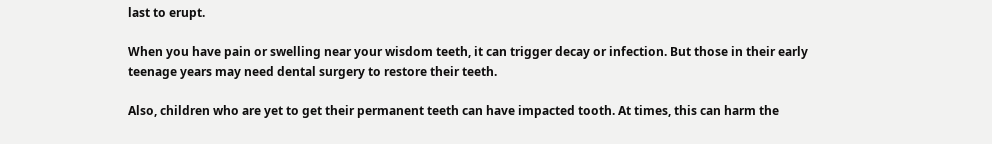last to erupt.

When you have pain or swelling near your wisdom teeth, it can trigger decay or infection. But those in their early teenage years may need dental surgery to restore their teeth.

Also, children who are yet to get their permanent teeth can have impacted tooth. At times, this can harm the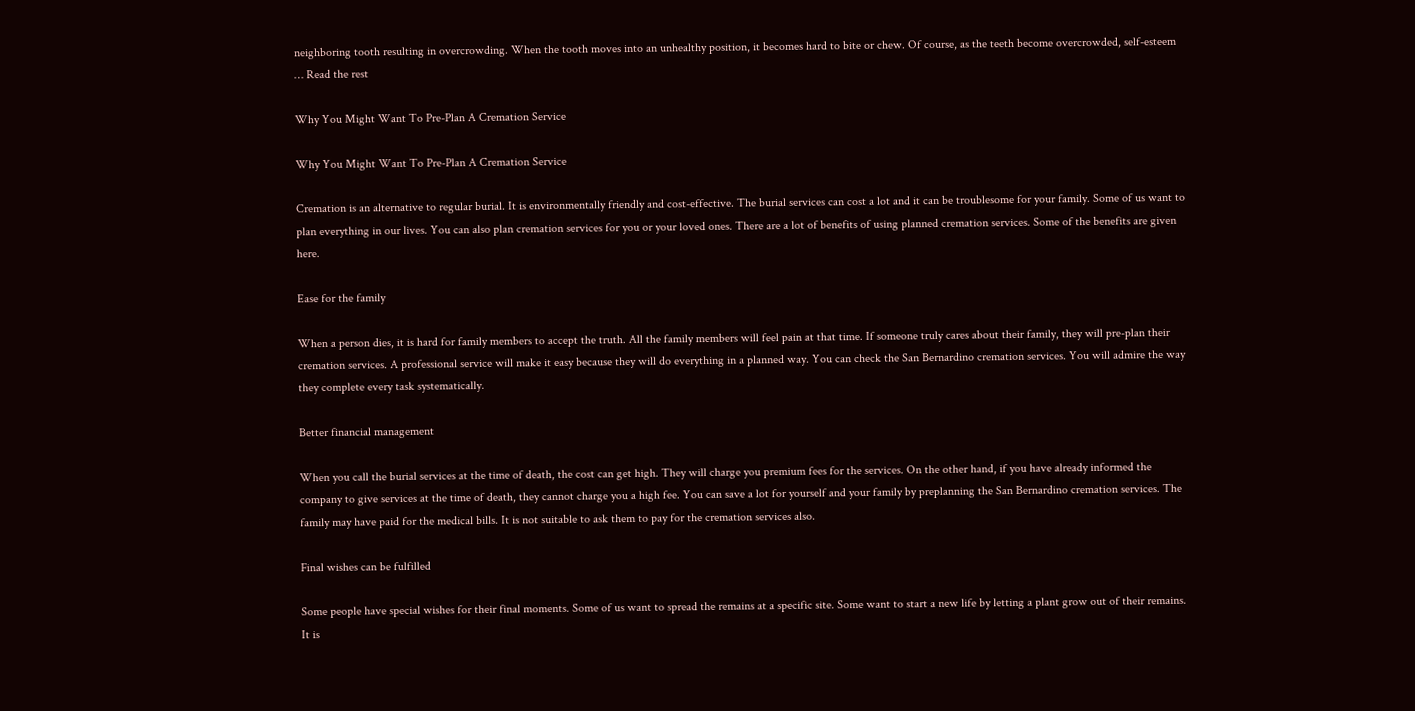neighboring tooth resulting in overcrowding. When the tooth moves into an unhealthy position, it becomes hard to bite or chew. Of course, as the teeth become overcrowded, self-esteem … Read the rest

Why You Might Want To Pre-Plan A Cremation Service

Why You Might Want To Pre-Plan A Cremation Service

Cremation is an alternative to regular burial. It is environmentally friendly and cost-effective. The burial services can cost a lot and it can be troublesome for your family. Some of us want to plan everything in our lives. You can also plan cremation services for you or your loved ones. There are a lot of benefits of using planned cremation services. Some of the benefits are given here.

Ease for the family

When a person dies, it is hard for family members to accept the truth. All the family members will feel pain at that time. If someone truly cares about their family, they will pre-plan their cremation services. A professional service will make it easy because they will do everything in a planned way. You can check the San Bernardino cremation services. You will admire the way they complete every task systematically.

Better financial management

When you call the burial services at the time of death, the cost can get high. They will charge you premium fees for the services. On the other hand, if you have already informed the company to give services at the time of death, they cannot charge you a high fee. You can save a lot for yourself and your family by preplanning the San Bernardino cremation services. The family may have paid for the medical bills. It is not suitable to ask them to pay for the cremation services also.

Final wishes can be fulfilled

Some people have special wishes for their final moments. Some of us want to spread the remains at a specific site. Some want to start a new life by letting a plant grow out of their remains. It is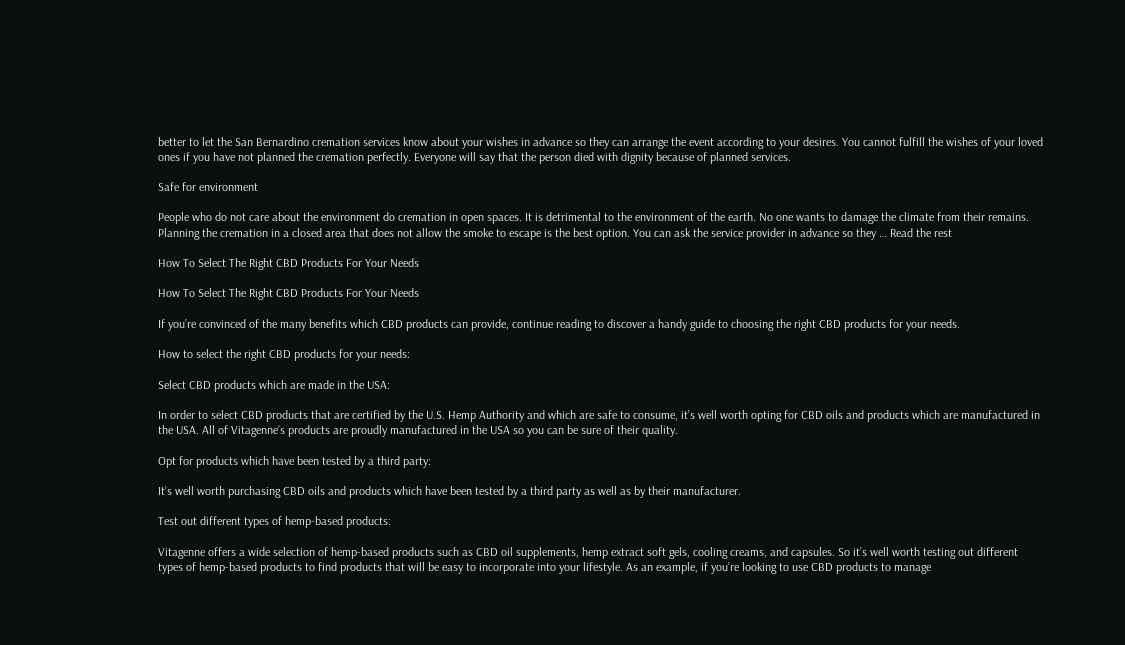better to let the San Bernardino cremation services know about your wishes in advance so they can arrange the event according to your desires. You cannot fulfill the wishes of your loved ones if you have not planned the cremation perfectly. Everyone will say that the person died with dignity because of planned services.

Safe for environment

People who do not care about the environment do cremation in open spaces. It is detrimental to the environment of the earth. No one wants to damage the climate from their remains. Planning the cremation in a closed area that does not allow the smoke to escape is the best option. You can ask the service provider in advance so they … Read the rest

How To Select The Right CBD Products For Your Needs

How To Select The Right CBD Products For Your Needs

If you’re convinced of the many benefits which CBD products can provide, continue reading to discover a handy guide to choosing the right CBD products for your needs.

How to select the right CBD products for your needs:

Select CBD products which are made in the USA:

In order to select CBD products that are certified by the U.S. Hemp Authority and which are safe to consume, it’s well worth opting for CBD oils and products which are manufactured in the USA. All of Vitagenne’s products are proudly manufactured in the USA so you can be sure of their quality.

Opt for products which have been tested by a third party:

It’s well worth purchasing CBD oils and products which have been tested by a third party as well as by their manufacturer.

Test out different types of hemp-based products:

Vitagenne offers a wide selection of hemp-based products such as CBD oil supplements, hemp extract soft gels, cooling creams, and capsules. So it’s well worth testing out different types of hemp-based products to find products that will be easy to incorporate into your lifestyle. As an example, if you’re looking to use CBD products to manage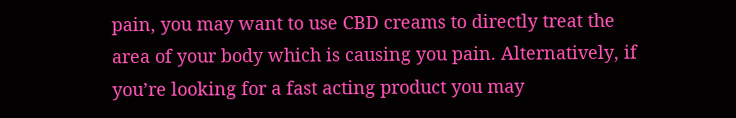pain, you may want to use CBD creams to directly treat the area of your body which is causing you pain. Alternatively, if you’re looking for a fast acting product you may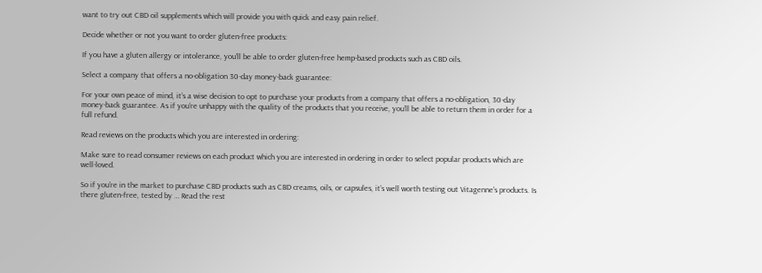want to try out CBD oil supplements which will provide you with quick and easy pain relief.

Decide whether or not you want to order gluten-free products:

If you have a gluten allergy or intolerance, you’ll be able to order gluten-free hemp-based products such as CBD oils.

Select a company that offers a no-obligation 30-day money-back guarantee:

For your own peace of mind, it’s a wise decision to opt to purchase your products from a company that offers a no-obligation, 30-day money-back guarantee. As if you’re unhappy with the quality of the products that you receive, you’ll be able to return them in order for a full refund.

Read reviews on the products which you are interested in ordering:

Make sure to read consumer reviews on each product which you are interested in ordering in order to select popular products which are well-loved.

So if you’re in the market to purchase CBD products such as CBD creams, oils, or capsules, it’s well worth testing out Vitagenne’s products. Is there gluten-free, tested by … Read the rest